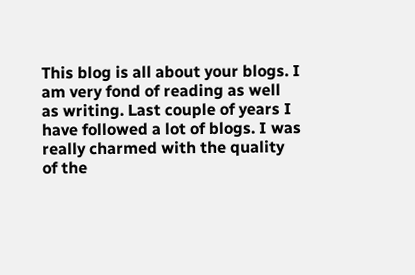This blog is all about your blogs. I am very fond of reading as well as writing. Last couple of years I have followed a lot of blogs. I was really charmed with the quality of the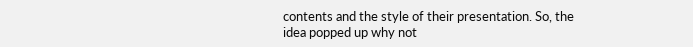contents and the style of their presentation. So, the idea popped up why not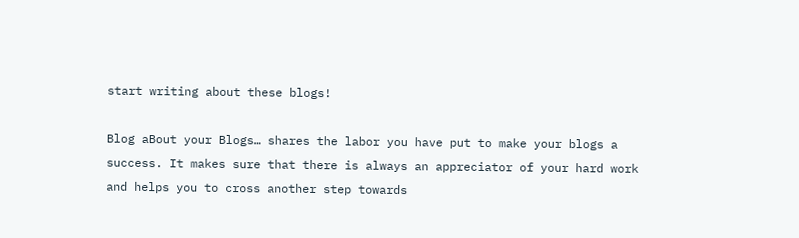start writing about these blogs!

Blog aBout your Blogs… shares the labor you have put to make your blogs a success. It makes sure that there is always an appreciator of your hard work and helps you to cross another step towards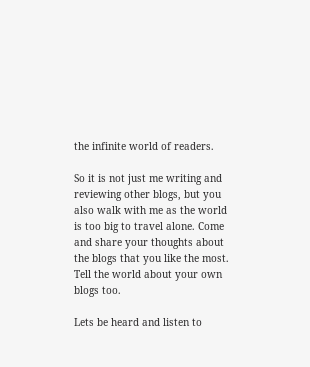the infinite world of readers.

So it is not just me writing and reviewing other blogs, but you also walk with me as the world is too big to travel alone. Come and share your thoughts about the blogs that you like the most. Tell the world about your own blogs too.

Lets be heard and listen to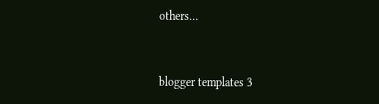others…


blogger templates 3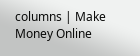columns | Make Money Online